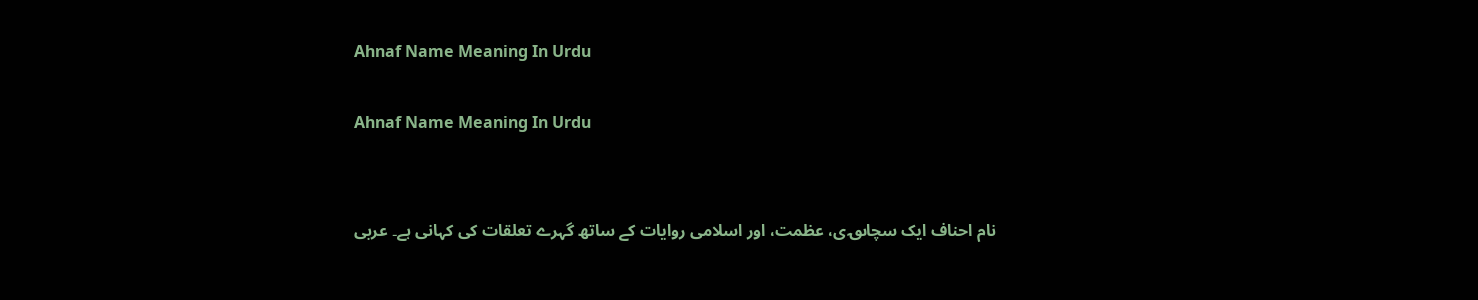Ahnaf Name Meaning In Urdu

Ahnaf Name Meaning In Urdu


نام احناف ایک سچا؈ی، عظمت، اور اسلامی روایات کے ساتھ گہرے تعلقات کی کہانی ہے۔ عربی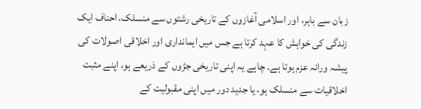زبان سے باہر، اور اسلامی آغازوں کے تاریخی رشتوں سے منسلک، احناف ایک زندگی کی خواہش کا عہد کرتا ہے جس میں ایمانداری اور اخلاقی اصولات کی پیشہ ورانہ عزم ہوتا ہے۔ چاہے یہ اپنی تاریخی جڑوں کے ذریعے ہو، اپنے مثبت اخلاقیات سے منسلک ہو، یا جدید دور میں اپنی مقبولیت کے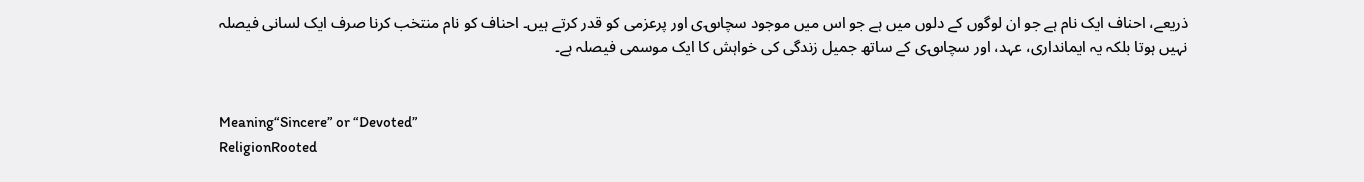ذریعے، احناف ایک نام ہے جو ان لوگوں کے دلوں میں ہے جو اس میں موجود سچا؈ی اور پرعزمی کو قدر کرتے ہیں۔ احناف کو نام منتخب کرنا صرف ایک لسانی فیصلہ نہیں ہوتا بلکہ یہ ایمانداری، عہد، اور سچا؈ی کے ساتھ جمیل زندگی کی خواہش کا ایک موسمی فیصلہ ہے۔


Meaning“Sincere” or “Devoted”
ReligionRooted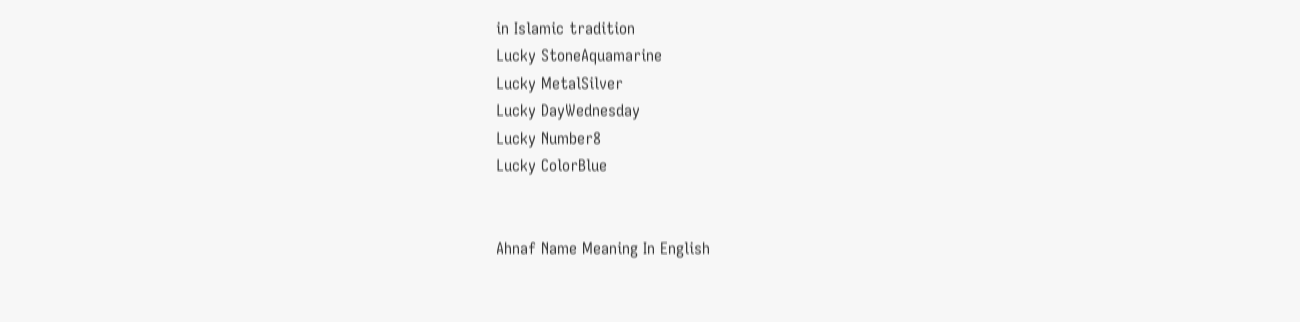in Islamic tradition
Lucky StoneAquamarine
Lucky MetalSilver
Lucky DayWednesday
Lucky Number8
Lucky ColorBlue


Ahnaf Name Meaning In English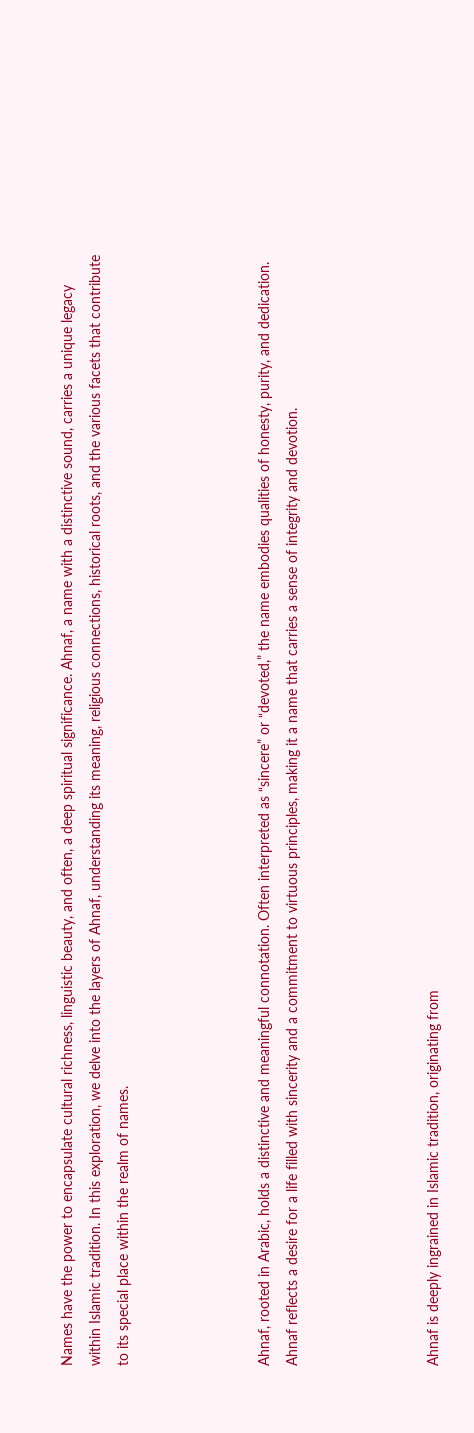Names have the power to encapsulate cultural richness, linguistic beauty, and often, a deep spiritual significance. Ahnaf, a name with a distinctive sound, carries a unique legacy within Islamic tradition. In this exploration, we delve into the layers of Ahnaf, understanding its meaning, religious connections, historical roots, and the various facets that contribute to its special place within the realm of names.




Ahnaf, rooted in Arabic, holds a distinctive and meaningful connotation. Often interpreted as “sincere” or “devoted,” the name embodies qualities of honesty, purity, and dedication. Ahnaf reflects a desire for a life filled with sincerity and a commitment to virtuous principles, making it a name that carries a sense of integrity and devotion.




Ahnaf is deeply ingrained in Islamic tradition, originating from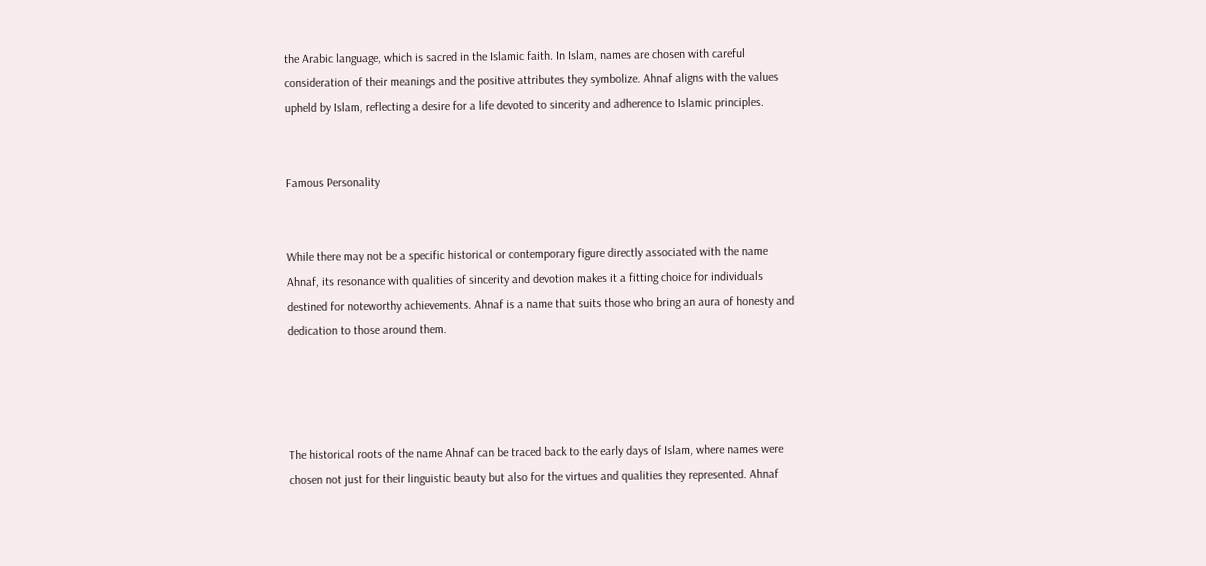the Arabic language, which is sacred in the Islamic faith. In Islam, names are chosen with careful consideration of their meanings and the positive attributes they symbolize. Ahnaf aligns with the values upheld by Islam, reflecting a desire for a life devoted to sincerity and adherence to Islamic principles.


Famous Personality


While there may not be a specific historical or contemporary figure directly associated with the name Ahnaf, its resonance with qualities of sincerity and devotion makes it a fitting choice for individuals destined for noteworthy achievements. Ahnaf is a name that suits those who bring an aura of honesty and dedication to those around them.




The historical roots of the name Ahnaf can be traced back to the early days of Islam, where names were chosen not just for their linguistic beauty but also for the virtues and qualities they represented. Ahnaf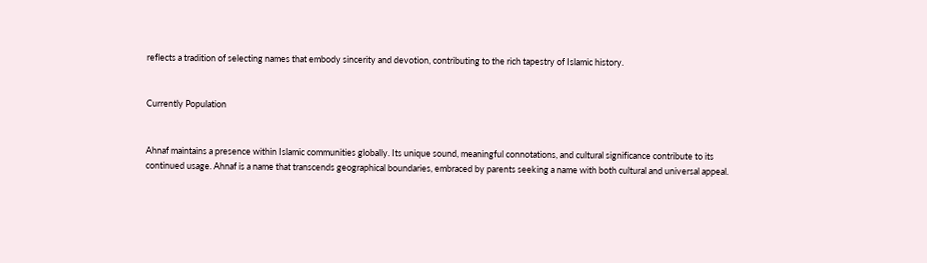reflects a tradition of selecting names that embody sincerity and devotion, contributing to the rich tapestry of Islamic history.


Currently Population


Ahnaf maintains a presence within Islamic communities globally. Its unique sound, meaningful connotations, and cultural significance contribute to its continued usage. Ahnaf is a name that transcends geographical boundaries, embraced by parents seeking a name with both cultural and universal appeal.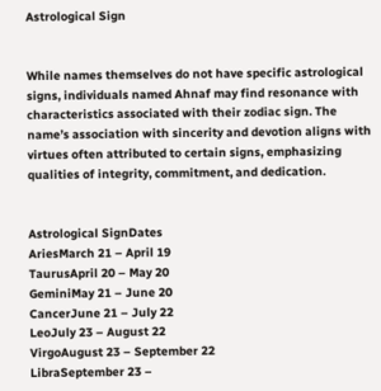Astrological Sign


While names themselves do not have specific astrological signs, individuals named Ahnaf may find resonance with characteristics associated with their zodiac sign. The name’s association with sincerity and devotion aligns with virtues often attributed to certain signs, emphasizing qualities of integrity, commitment, and dedication.


Astrological SignDates
AriesMarch 21 – April 19
TaurusApril 20 – May 20
GeminiMay 21 – June 20
CancerJune 21 – July 22
LeoJuly 23 – August 22
VirgoAugust 23 – September 22
LibraSeptember 23 –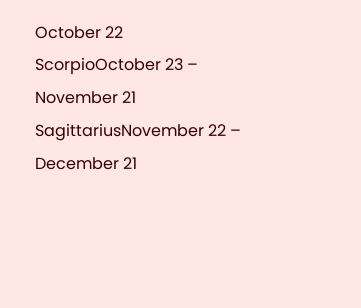October 22
ScorpioOctober 23 – November 21
SagittariusNovember 22 – December 21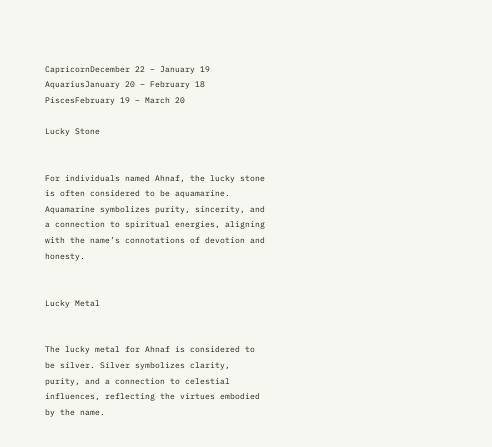CapricornDecember 22 – January 19
AquariusJanuary 20 – February 18
PiscesFebruary 19 – March 20

Lucky Stone


For individuals named Ahnaf, the lucky stone is often considered to be aquamarine. Aquamarine symbolizes purity, sincerity, and a connection to spiritual energies, aligning with the name’s connotations of devotion and honesty.


Lucky Metal


The lucky metal for Ahnaf is considered to be silver. Silver symbolizes clarity, purity, and a connection to celestial influences, reflecting the virtues embodied by the name.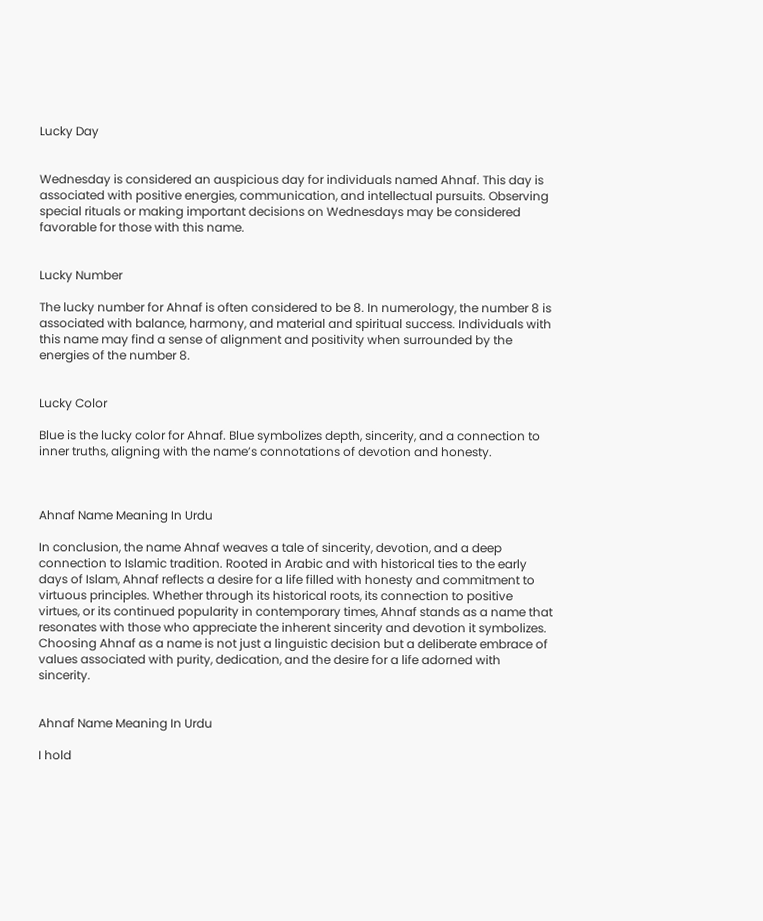Lucky Day


Wednesday is considered an auspicious day for individuals named Ahnaf. This day is associated with positive energies, communication, and intellectual pursuits. Observing special rituals or making important decisions on Wednesdays may be considered favorable for those with this name.


Lucky Number

The lucky number for Ahnaf is often considered to be 8. In numerology, the number 8 is associated with balance, harmony, and material and spiritual success. Individuals with this name may find a sense of alignment and positivity when surrounded by the energies of the number 8.


Lucky Color

Blue is the lucky color for Ahnaf. Blue symbolizes depth, sincerity, and a connection to inner truths, aligning with the name’s connotations of devotion and honesty.



Ahnaf Name Meaning In Urdu

In conclusion, the name Ahnaf weaves a tale of sincerity, devotion, and a deep connection to Islamic tradition. Rooted in Arabic and with historical ties to the early days of Islam, Ahnaf reflects a desire for a life filled with honesty and commitment to virtuous principles. Whether through its historical roots, its connection to positive virtues, or its continued popularity in contemporary times, Ahnaf stands as a name that resonates with those who appreciate the inherent sincerity and devotion it symbolizes. Choosing Ahnaf as a name is not just a linguistic decision but a deliberate embrace of values associated with purity, dedication, and the desire for a life adorned with sincerity.


Ahnaf Name Meaning In Urdu

I hold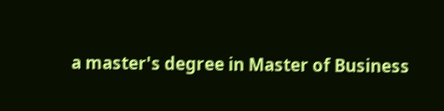a master's degree in Master of Business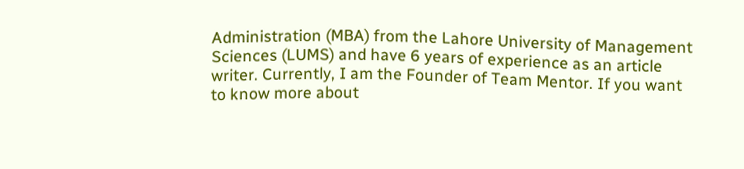Administration (MBA) from the Lahore University of Management Sciences (LUMS) and have 6 years of experience as an article writer. Currently, I am the Founder of Team Mentor. If you want to know more about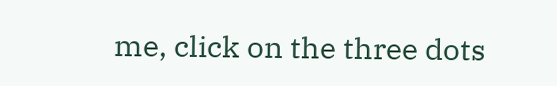me, click on the three dots